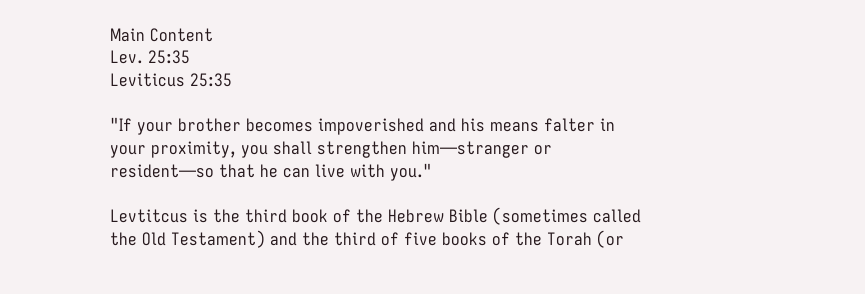Main Content
Lev. 25:35
Leviticus 25:35

"If your brother becomes impoverished and his means falter in your proximity, you shall strengthen him—stranger or resident—so that he can live with you."

Levtitcus is the third book of the Hebrew Bible (sometimes called the Old Testament) and the third of five books of the Torah (or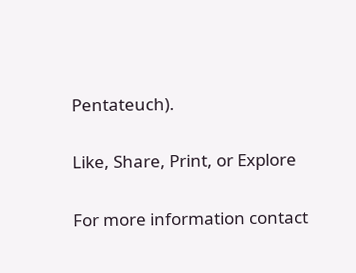Pentateuch).

Like, Share, Print, or Explore

For more information contact